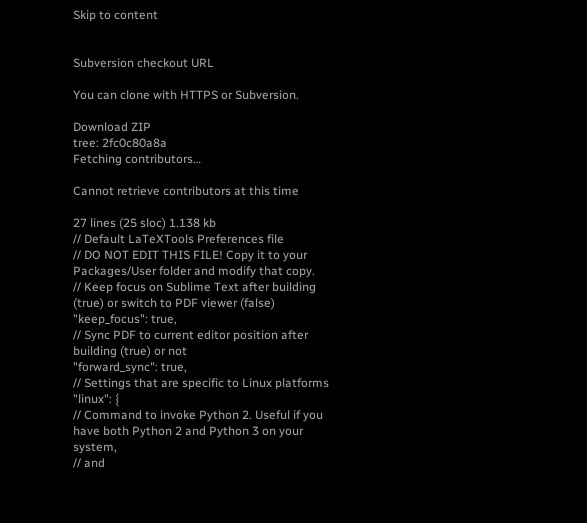Skip to content


Subversion checkout URL

You can clone with HTTPS or Subversion.

Download ZIP
tree: 2fc0c80a8a
Fetching contributors…

Cannot retrieve contributors at this time

27 lines (25 sloc) 1.138 kb
// Default LaTeXTools Preferences file
// DO NOT EDIT THIS FILE! Copy it to your Packages/User folder and modify that copy.
// Keep focus on Sublime Text after building (true) or switch to PDF viewer (false)
"keep_focus": true,
// Sync PDF to current editor position after building (true) or not
"forward_sync": true,
// Settings that are specific to Linux platforms
"linux": {
// Command to invoke Python 2. Useful if you have both Python 2 and Python 3 on your system,
// and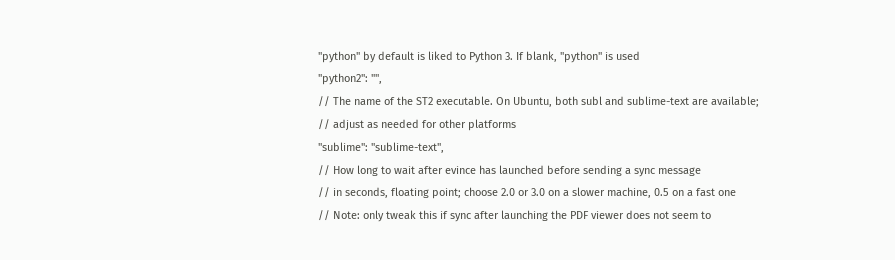"python" by default is liked to Python 3. If blank, "python" is used
"python2": "",
// The name of the ST2 executable. On Ubuntu, both subl and sublime-text are available;
// adjust as needed for other platforms
"sublime": "sublime-text",
// How long to wait after evince has launched before sending a sync message
// in seconds, floating point; choose 2.0 or 3.0 on a slower machine, 0.5 on a fast one
// Note: only tweak this if sync after launching the PDF viewer does not seem to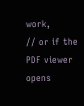work,
// or if the PDF viewer opens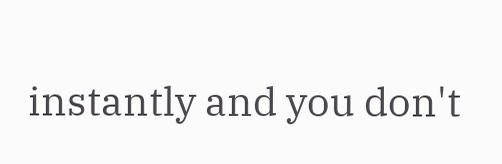instantly and you don't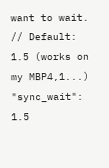want to wait.
// Default: 1.5 (works on my MBP4,1...)
"sync_wait": 1.5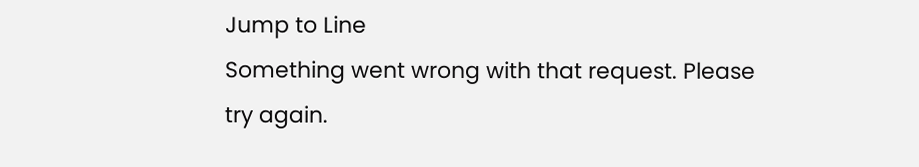Jump to Line
Something went wrong with that request. Please try again.